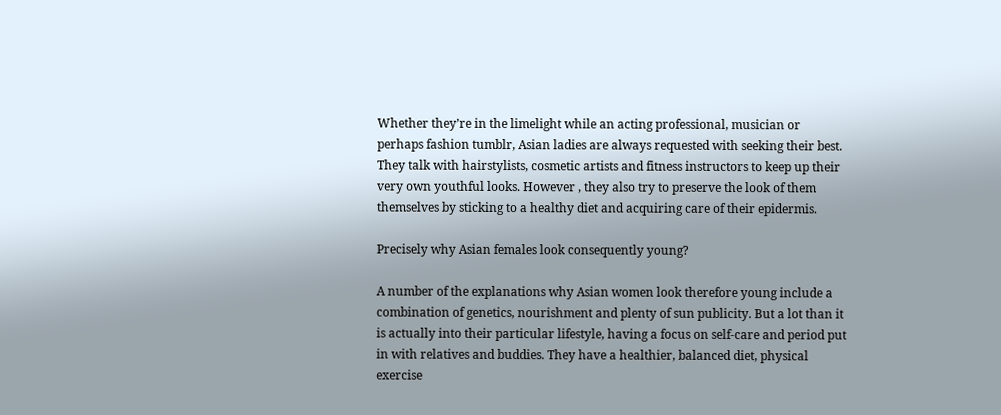Whether they’re in the limelight while an acting professional, musician or perhaps fashion tumblr, Asian ladies are always requested with seeking their best. They talk with hairstylists, cosmetic artists and fitness instructors to keep up their very own youthful looks. However , they also try to preserve the look of them themselves by sticking to a healthy diet and acquiring care of their epidermis.

Precisely why Asian females look consequently young?

A number of the explanations why Asian women look therefore young include a combination of genetics, nourishment and plenty of sun publicity. But a lot than it is actually into their particular lifestyle, having a focus on self-care and period put in with relatives and buddies. They have a healthier, balanced diet, physical exercise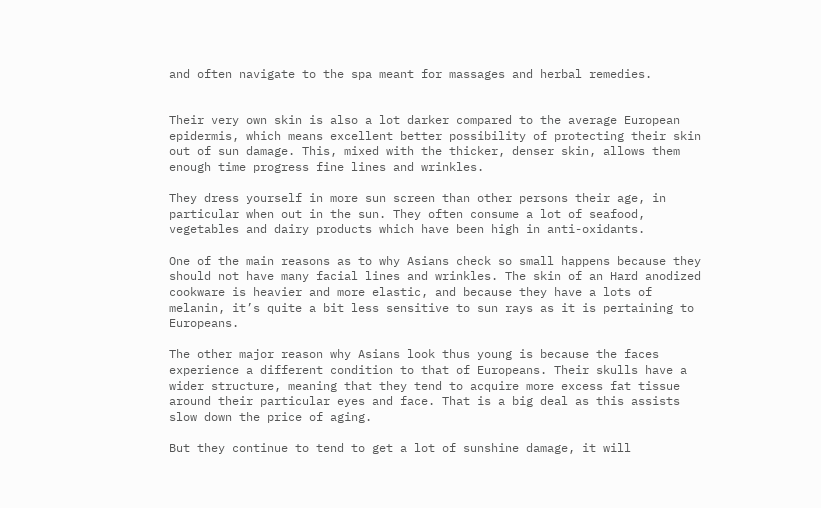and often navigate to the spa meant for massages and herbal remedies.


Their very own skin is also a lot darker compared to the average European epidermis, which means excellent better possibility of protecting their skin out of sun damage. This, mixed with the thicker, denser skin, allows them enough time progress fine lines and wrinkles.

They dress yourself in more sun screen than other persons their age, in particular when out in the sun. They often consume a lot of seafood, vegetables and dairy products which have been high in anti-oxidants.

One of the main reasons as to why Asians check so small happens because they should not have many facial lines and wrinkles. The skin of an Hard anodized cookware is heavier and more elastic, and because they have a lots of melanin, it’s quite a bit less sensitive to sun rays as it is pertaining to Europeans.

The other major reason why Asians look thus young is because the faces experience a different condition to that of Europeans. Their skulls have a wider structure, meaning that they tend to acquire more excess fat tissue around their particular eyes and face. That is a big deal as this assists slow down the price of aging.

But they continue to tend to get a lot of sunshine damage, it will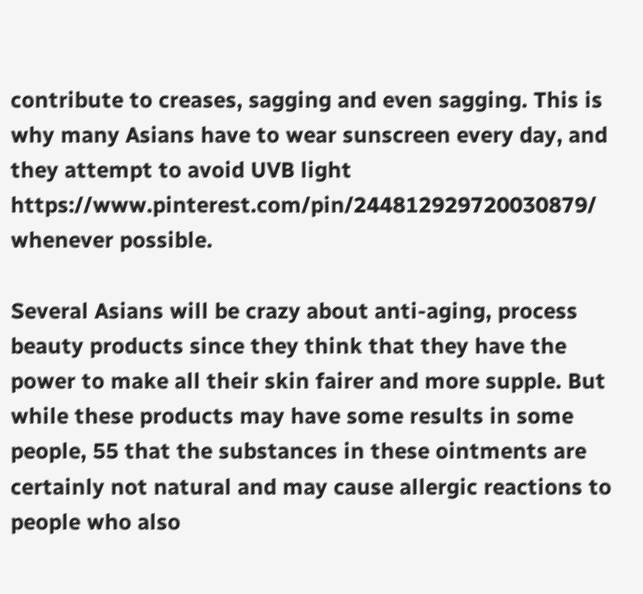contribute to creases, sagging and even sagging. This is why many Asians have to wear sunscreen every day, and they attempt to avoid UVB light https://www.pinterest.com/pin/244812929720030879/ whenever possible.

Several Asians will be crazy about anti-aging, process beauty products since they think that they have the power to make all their skin fairer and more supple. But while these products may have some results in some people, 55 that the substances in these ointments are certainly not natural and may cause allergic reactions to people who also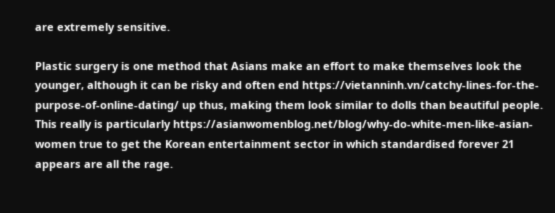are extremely sensitive.

Plastic surgery is one method that Asians make an effort to make themselves look the younger, although it can be risky and often end https://vietanninh.vn/catchy-lines-for-the-purpose-of-online-dating/ up thus, making them look similar to dolls than beautiful people. This really is particularly https://asianwomenblog.net/blog/why-do-white-men-like-asian-women true to get the Korean entertainment sector in which standardised forever 21 appears are all the rage.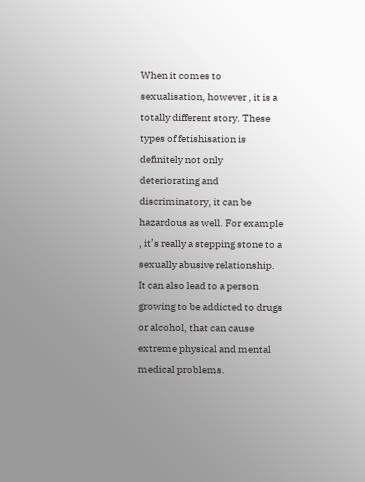When it comes to sexualisation, however , it is a totally different story. These types of fetishisation is definitely not only deteriorating and discriminatory, it can be hazardous as well. For example , it’s really a stepping stone to a sexually abusive relationship. It can also lead to a person growing to be addicted to drugs or alcohol, that can cause extreme physical and mental medical problems.